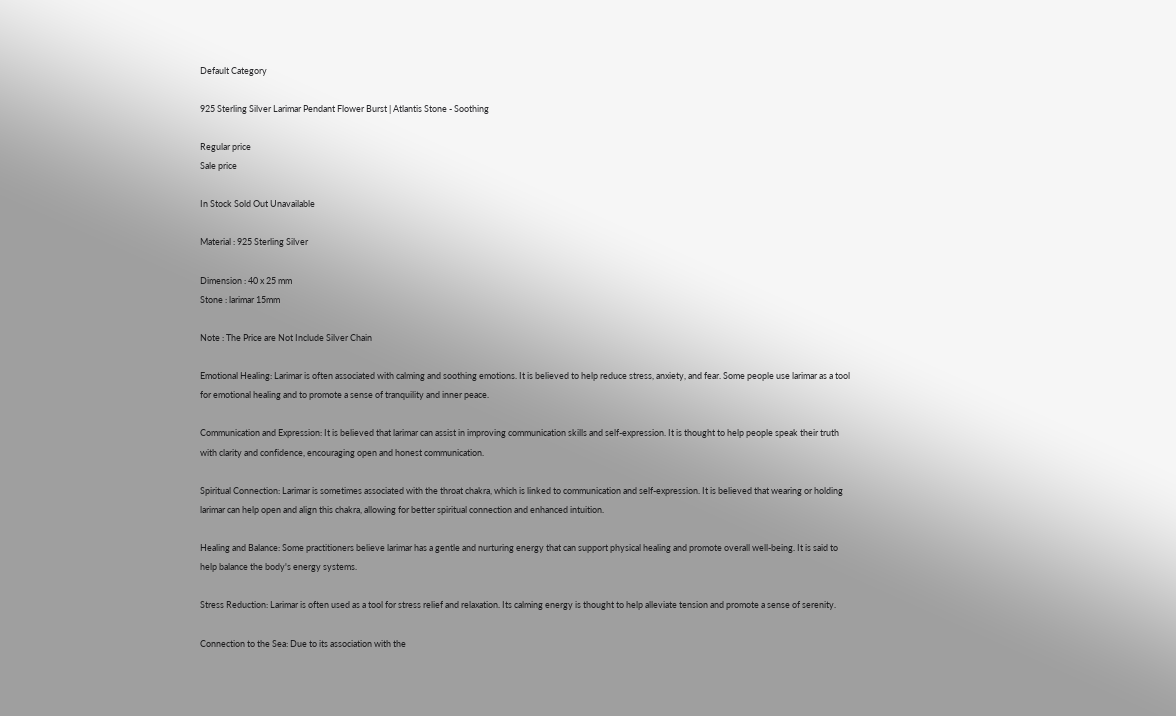Default Category

925 Sterling Silver Larimar Pendant Flower Burst | Atlantis Stone - Soothing

Regular price
Sale price

In Stock Sold Out Unavailable

Material : 925 Sterling Silver

Dimension : 40 x 25 mm
Stone : larimar 15mm

Note : The Price are Not Include Silver Chain

Emotional Healing: Larimar is often associated with calming and soothing emotions. It is believed to help reduce stress, anxiety, and fear. Some people use larimar as a tool for emotional healing and to promote a sense of tranquility and inner peace.

Communication and Expression: It is believed that larimar can assist in improving communication skills and self-expression. It is thought to help people speak their truth with clarity and confidence, encouraging open and honest communication.

Spiritual Connection: Larimar is sometimes associated with the throat chakra, which is linked to communication and self-expression. It is believed that wearing or holding larimar can help open and align this chakra, allowing for better spiritual connection and enhanced intuition.

Healing and Balance: Some practitioners believe larimar has a gentle and nurturing energy that can support physical healing and promote overall well-being. It is said to help balance the body's energy systems.

Stress Reduction: Larimar is often used as a tool for stress relief and relaxation. Its calming energy is thought to help alleviate tension and promote a sense of serenity.

Connection to the Sea: Due to its association with the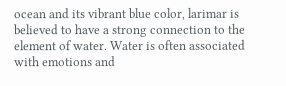ocean and its vibrant blue color, larimar is believed to have a strong connection to the element of water. Water is often associated with emotions and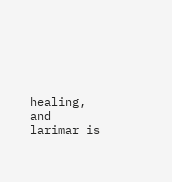healing, and larimar is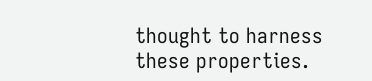thought to harness these properties.